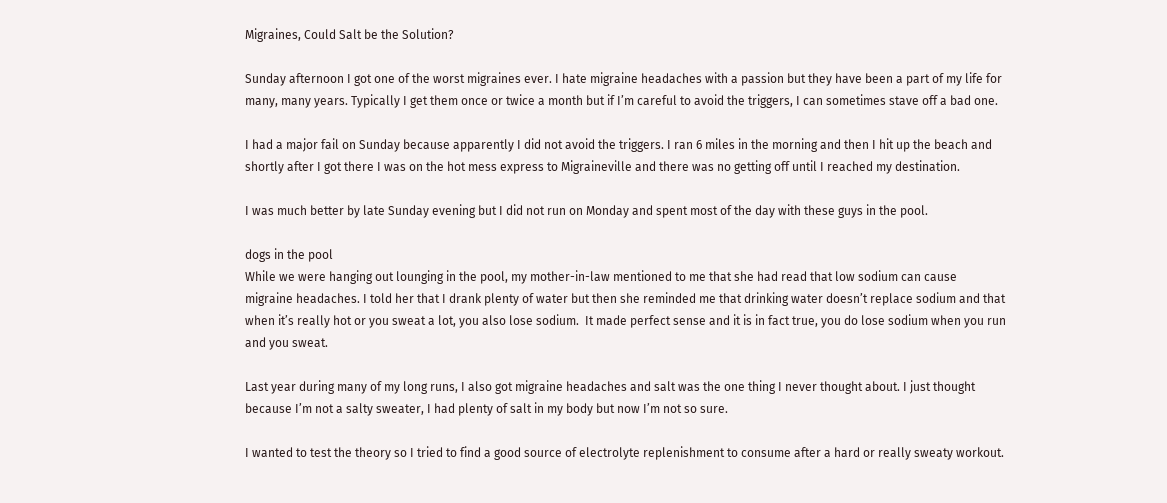Migraines, Could Salt be the Solution?

Sunday afternoon I got one of the worst migraines ever. I hate migraine headaches with a passion but they have been a part of my life for many, many years. Typically I get them once or twice a month but if I’m careful to avoid the triggers, I can sometimes stave off a bad one.

I had a major fail on Sunday because apparently I did not avoid the triggers. I ran 6 miles in the morning and then I hit up the beach and shortly after I got there I was on the hot mess express to Migraineville and there was no getting off until I reached my destination.

I was much better by late Sunday evening but I did not run on Monday and spent most of the day with these guys in the pool.

dogs in the pool
While we were hanging out lounging in the pool, my mother-in-law mentioned to me that she had read that low sodium can cause migraine headaches. I told her that I drank plenty of water but then she reminded me that drinking water doesn’t replace sodium and that when it’s really hot or you sweat a lot, you also lose sodium.  It made perfect sense and it is in fact true, you do lose sodium when you run and you sweat.

Last year during many of my long runs, I also got migraine headaches and salt was the one thing I never thought about. I just thought because I’m not a salty sweater, I had plenty of salt in my body but now I’m not so sure.

I wanted to test the theory so I tried to find a good source of electrolyte replenishment to consume after a hard or really sweaty workout.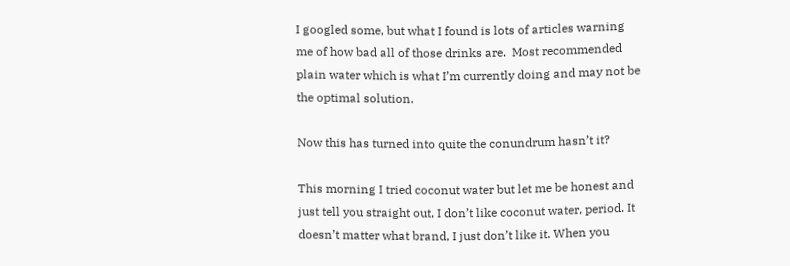I googled some, but what I found is lots of articles warning me of how bad all of those drinks are.  Most recommended plain water which is what I’m currently doing and may not be the optimal solution.

Now this has turned into quite the conundrum hasn’t it?

This morning I tried coconut water but let me be honest and just tell you straight out, I don’t like coconut water, period. It doesn’t matter what brand, I just don’t like it. When you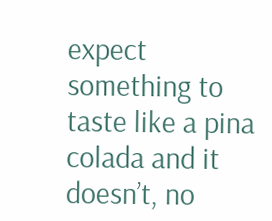expect something to taste like a pina colada and it doesn’t, no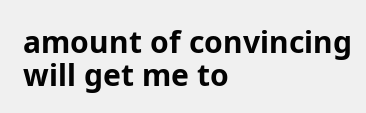amount of convincing will get me to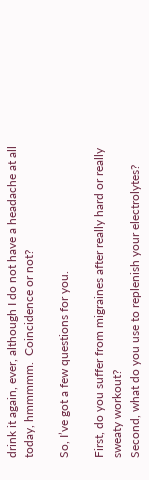drink it again, ever, although I do not have a headache at all today, hmmmmm.  Coincidence or not?

So, I’ve got a few questions for you.

First, do you suffer from migraines after really hard or really sweaty workout?
Second, what do you use to replenish your electrolytes?